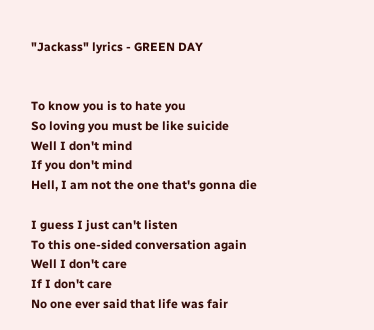"Jackass" lyrics - GREEN DAY


To know you is to hate you
So loving you must be like suicide
Well I don't mind
If you don't mind
Hell, I am not the one that's gonna die

I guess I just can't listen
To this one-sided conversation again
Well I don't care
If I don't care
No one ever said that life was fair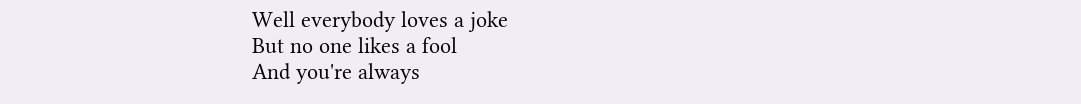Well everybody loves a joke
But no one likes a fool
And you're always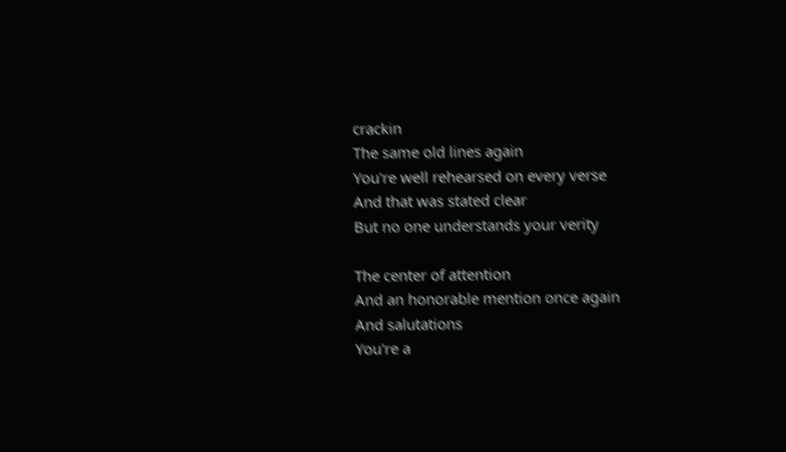crackin
The same old lines again
You're well rehearsed on every verse
And that was stated clear
But no one understands your verity

The center of attention
And an honorable mention once again
And salutations
You're a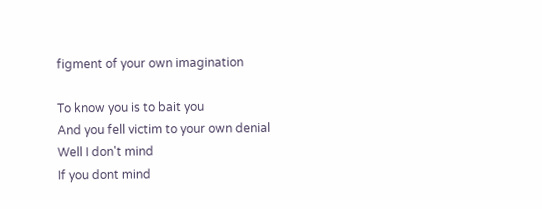figment of your own imagination

To know you is to bait you
And you fell victim to your own denial
Well I don't mind
If you dont mind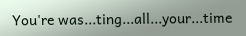You're was...ting...all...your...time